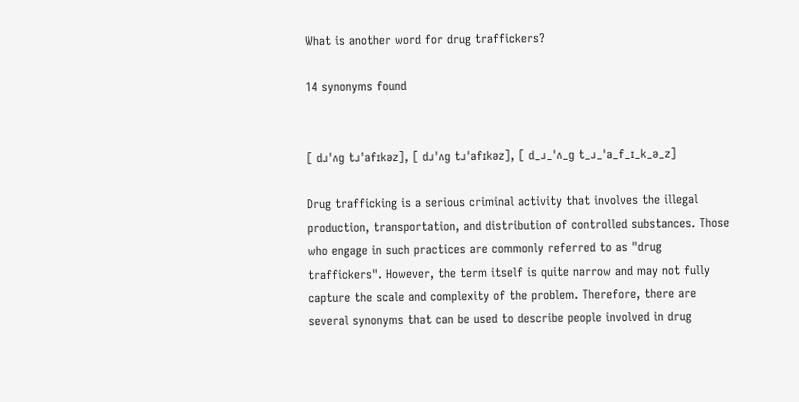What is another word for drug traffickers?

14 synonyms found


[ dɹˈʌɡ tɹˈafɪkəz], [ dɹˈʌɡ tɹˈafɪkəz], [ d_ɹ_ˈʌ_ɡ t_ɹ_ˈa_f_ɪ_k_ə_z]

Drug trafficking is a serious criminal activity that involves the illegal production, transportation, and distribution of controlled substances. Those who engage in such practices are commonly referred to as "drug traffickers". However, the term itself is quite narrow and may not fully capture the scale and complexity of the problem. Therefore, there are several synonyms that can be used to describe people involved in drug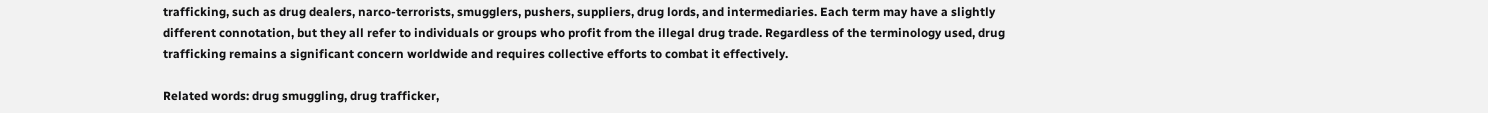trafficking, such as drug dealers, narco-terrorists, smugglers, pushers, suppliers, drug lords, and intermediaries. Each term may have a slightly different connotation, but they all refer to individuals or groups who profit from the illegal drug trade. Regardless of the terminology used, drug trafficking remains a significant concern worldwide and requires collective efforts to combat it effectively.

Related words: drug smuggling, drug trafficker,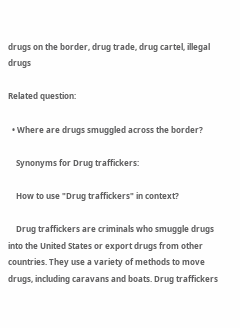drugs on the border, drug trade, drug cartel, illegal drugs

Related question:

  • Where are drugs smuggled across the border?

    Synonyms for Drug traffickers:

    How to use "Drug traffickers" in context?

    Drug traffickers are criminals who smuggle drugs into the United States or export drugs from other countries. They use a variety of methods to move drugs, including caravans and boats. Drug traffickers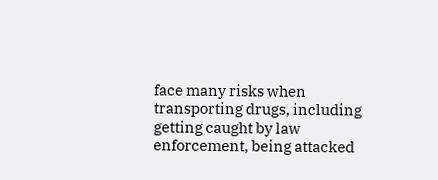face many risks when transporting drugs, including getting caught by law enforcement, being attacked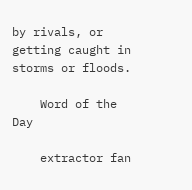by rivals, or getting caught in storms or floods.

    Word of the Day

    extractor fan